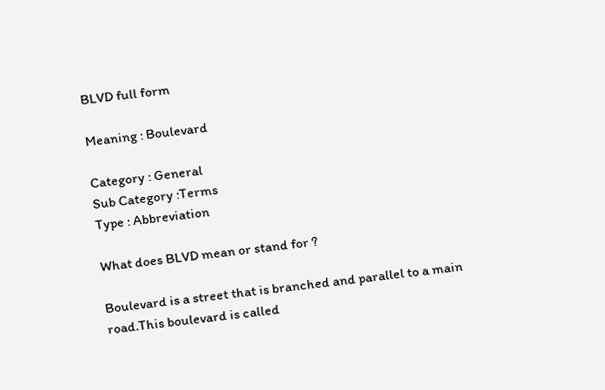BLVD full form

Meaning : Boulevard

Category : General
Sub Category :Terms
Type : Abbreviation

What does BLVD mean or stand for ?

Boulevard is a street that is branched and parallel to a main road.This boulevard is called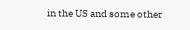in the US and some other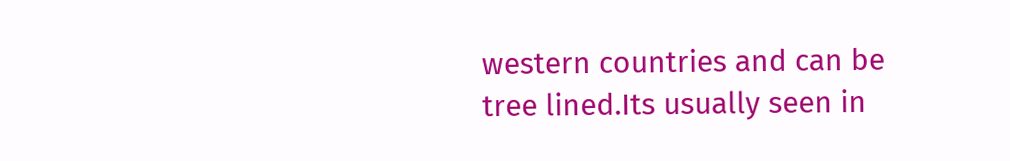western countries and can be tree lined.Its usually seen in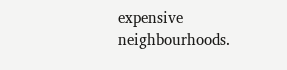expensive neighbourhoods.